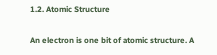1.2. Atomic Structure

An electron is one bit of atomic structure. A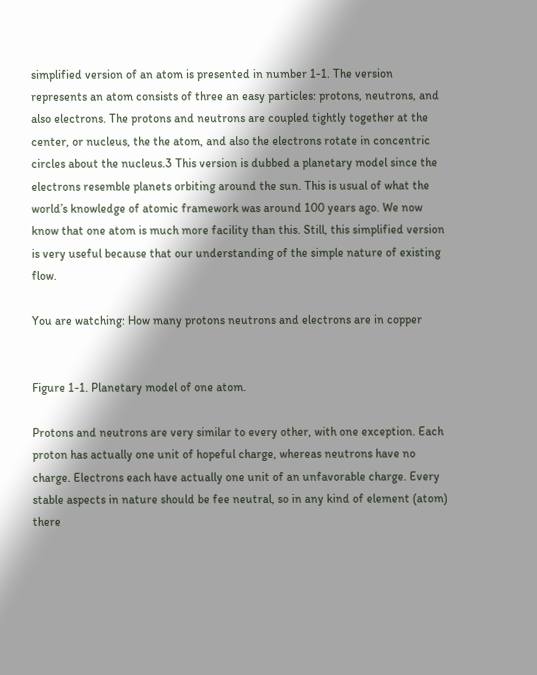simplified version of an atom is presented in number 1-1. The version represents an atom consists of three an easy particles: protons, neutrons, and also electrons. The protons and neutrons are coupled tightly together at the center, or nucleus, the the atom, and also the electrons rotate in concentric circles about the nucleus.3 This version is dubbed a planetary model since the electrons resemble planets orbiting around the sun. This is usual of what the world’s knowledge of atomic framework was around 100 years ago. We now know that one atom is much more facility than this. Still, this simplified version is very useful because that our understanding of the simple nature of existing flow.

You are watching: How many protons neutrons and electrons are in copper


Figure 1-1. Planetary model of one atom.

Protons and neutrons are very similar to every other, with one exception. Each proton has actually one unit of hopeful charge, whereas neutrons have no charge. Electrons each have actually one unit of an unfavorable charge. Every stable aspects in nature should be fee neutral, so in any kind of element (atom) there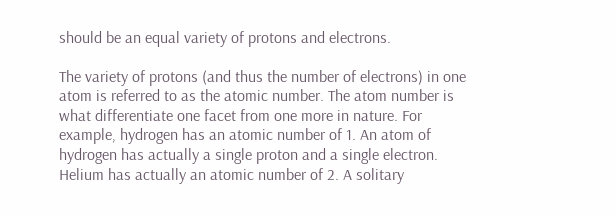should be an equal variety of protons and electrons.

The variety of protons (and thus the number of electrons) in one atom is referred to as the atomic number. The atom number is what differentiate one facet from one more in nature. For example, hydrogen has an atomic number of 1. An atom of hydrogen has actually a single proton and a single electron. Helium has actually an atomic number of 2. A solitary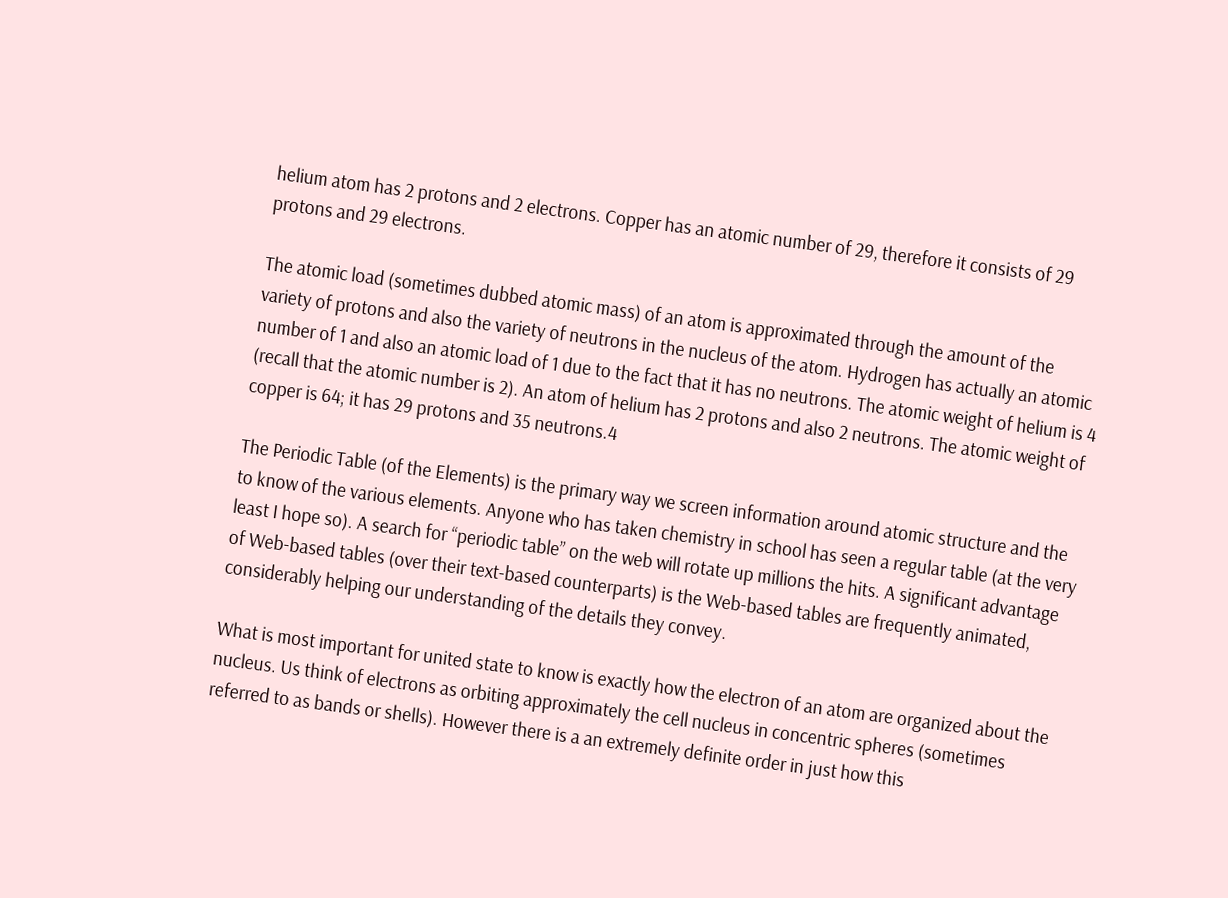helium atom has 2 protons and 2 electrons. Copper has an atomic number of 29, therefore it consists of 29 protons and 29 electrons.

The atomic load (sometimes dubbed atomic mass) of an atom is approximated through the amount of the variety of protons and also the variety of neutrons in the nucleus of the atom. Hydrogen has actually an atomic number of 1 and also an atomic load of 1 due to the fact that it has no neutrons. The atomic weight of helium is 4 (recall that the atomic number is 2). An atom of helium has 2 protons and also 2 neutrons. The atomic weight of copper is 64; it has 29 protons and 35 neutrons.4

The Periodic Table (of the Elements) is the primary way we screen information around atomic structure and the to know of the various elements. Anyone who has taken chemistry in school has seen a regular table (at the very least I hope so). A search for “periodic table” on the web will rotate up millions the hits. A significant advantage of Web-based tables (over their text-based counterparts) is the Web-based tables are frequently animated, considerably helping our understanding of the details they convey.

What is most important for united state to know is exactly how the electron of an atom are organized about the nucleus. Us think of electrons as orbiting approximately the cell nucleus in concentric spheres (sometimes referred to as bands or shells). However there is a an extremely definite order in just how this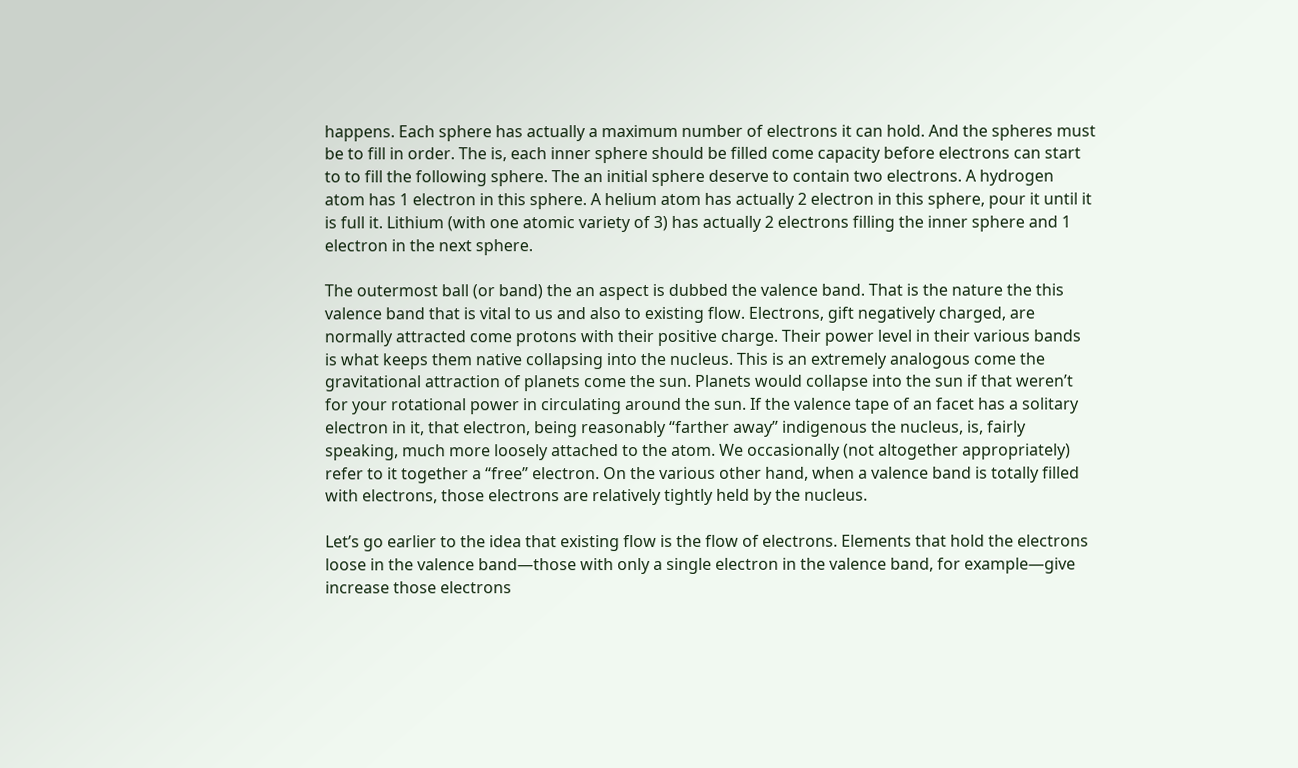happens. Each sphere has actually a maximum number of electrons it can hold. And the spheres must be to fill in order. The is, each inner sphere should be filled come capacity before electrons can start to to fill the following sphere. The an initial sphere deserve to contain two electrons. A hydrogen atom has 1 electron in this sphere. A helium atom has actually 2 electron in this sphere, pour it until it is full it. Lithium (with one atomic variety of 3) has actually 2 electrons filling the inner sphere and 1 electron in the next sphere.

The outermost ball (or band) the an aspect is dubbed the valence band. That is the nature the this valence band that is vital to us and also to existing flow. Electrons, gift negatively charged, are normally attracted come protons with their positive charge. Their power level in their various bands is what keeps them native collapsing into the nucleus. This is an extremely analogous come the gravitational attraction of planets come the sun. Planets would collapse into the sun if that weren’t for your rotational power in circulating around the sun. If the valence tape of an facet has a solitary electron in it, that electron, being reasonably “farther away” indigenous the nucleus, is, fairly speaking, much more loosely attached to the atom. We occasionally (not altogether appropriately) refer to it together a “free” electron. On the various other hand, when a valence band is totally filled with electrons, those electrons are relatively tightly held by the nucleus.

Let’s go earlier to the idea that existing flow is the flow of electrons. Elements that hold the electrons loose in the valence band—those with only a single electron in the valence band, for example—give increase those electrons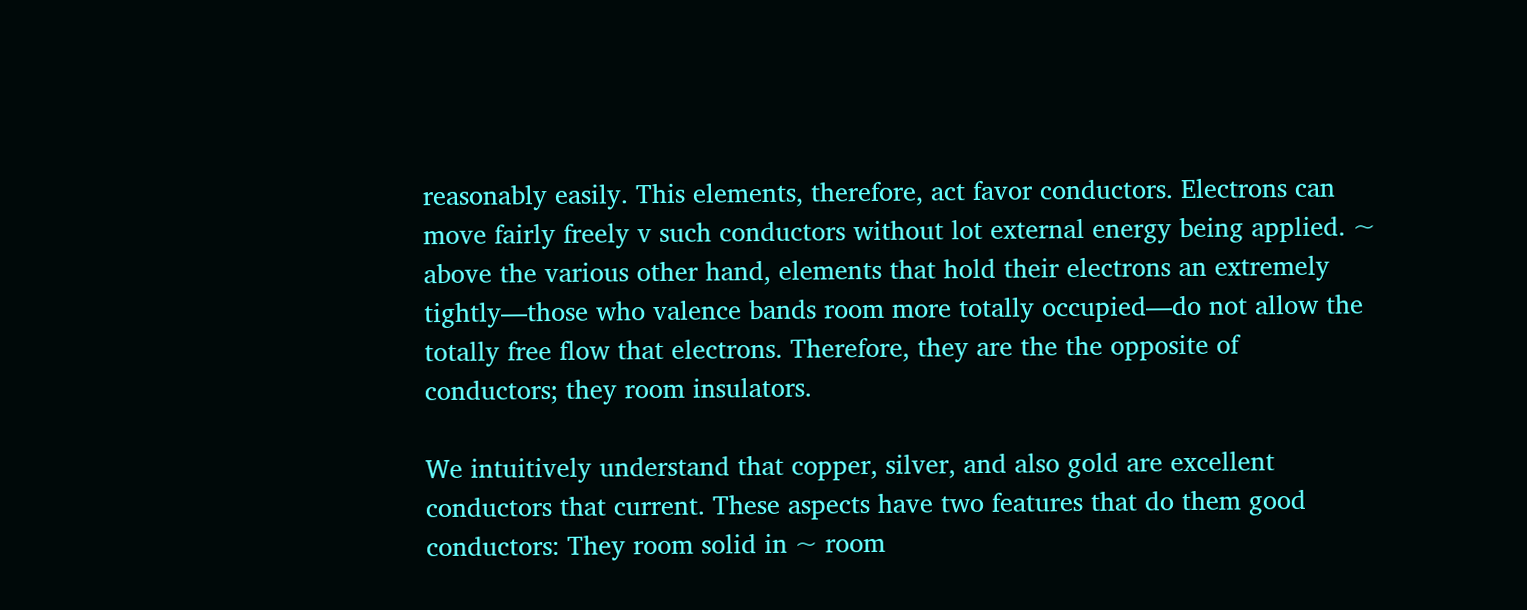reasonably easily. This elements, therefore, act favor conductors. Electrons can move fairly freely v such conductors without lot external energy being applied. ~ above the various other hand, elements that hold their electrons an extremely tightly—those who valence bands room more totally occupied—do not allow the totally free flow that electrons. Therefore, they are the the opposite of conductors; they room insulators.

We intuitively understand that copper, silver, and also gold are excellent conductors that current. These aspects have two features that do them good conductors: They room solid in ~ room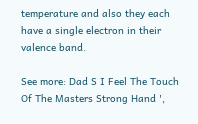temperature and also they each have a single electron in their valence band.

See more: Dad S I Feel The Touch Of The Masters Strong Hand ',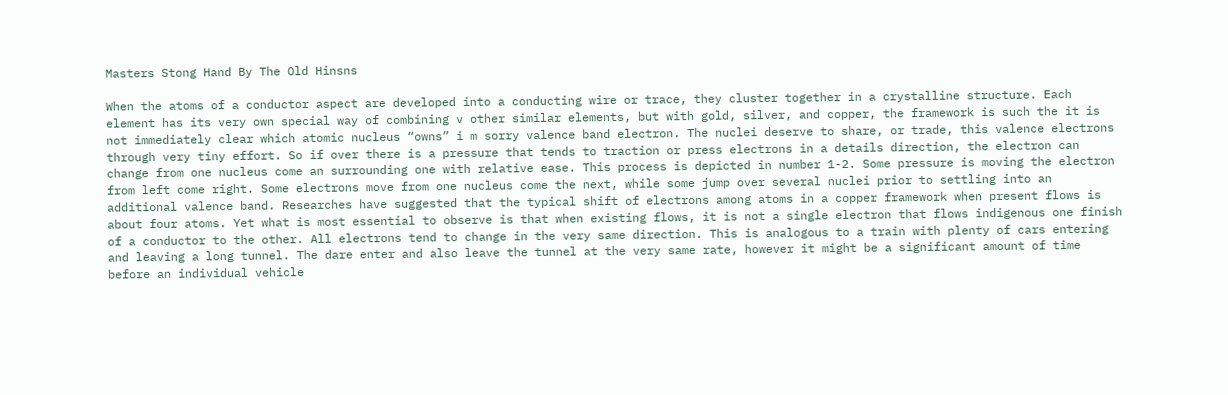Masters Stong Hand By The Old Hinsns

When the atoms of a conductor aspect are developed into a conducting wire or trace, they cluster together in a crystalline structure. Each element has its very own special way of combining v other similar elements, but with gold, silver, and copper, the framework is such the it is not immediately clear which atomic nucleus “owns” i m sorry valence band electron. The nuclei deserve to share, or trade, this valence electrons through very tiny effort. So if over there is a pressure that tends to traction or press electrons in a details direction, the electron can change from one nucleus come an surrounding one with relative ease. This process is depicted in number 1-2. Some pressure is moving the electron from left come right. Some electrons move from one nucleus come the next, while some jump over several nuclei prior to settling into an additional valence band. Researches have suggested that the typical shift of electrons among atoms in a copper framework when present flows is about four atoms. Yet what is most essential to observe is that when existing flows, it is not a single electron that flows indigenous one finish of a conductor to the other. All electrons tend to change in the very same direction. This is analogous to a train with plenty of cars entering and leaving a long tunnel. The dare enter and also leave the tunnel at the very same rate, however it might be a significant amount of time before an individual vehicle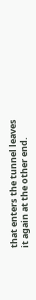that enters the tunnel leaves it again at the other end.